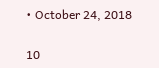• October 24, 2018

10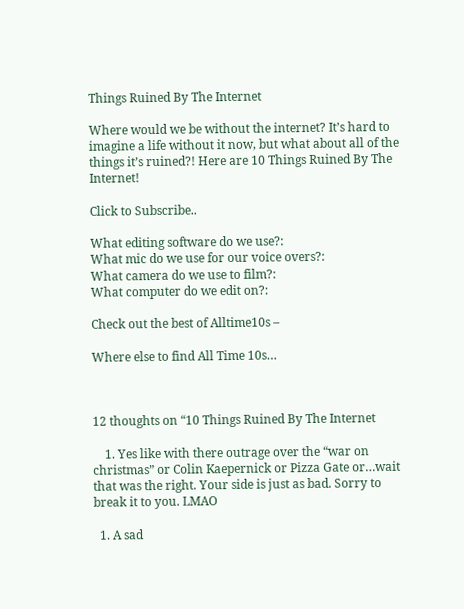Things Ruined By The Internet

Where would we be without the internet? It’s hard to imagine a life without it now, but what about all of the things it’s ruined?! Here are 10 Things Ruined By The Internet!

Click to Subscribe..

What editing software do we use?:
What mic do we use for our voice overs?:
What camera do we use to film?:
What computer do we edit on?:

Check out the best of Alltime10s –

Where else to find All Time 10s…



12 thoughts on “10 Things Ruined By The Internet

    1. Yes like with there outrage over the “war on christmas” or Colin Kaepernick or Pizza Gate or…wait that was the right. Your side is just as bad. Sorry to break it to you. LMAO

  1. A sad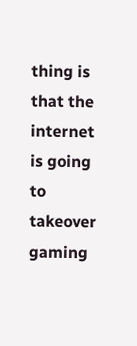thing is that the internet is going to takeover gaming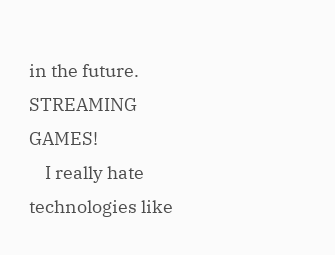in the future. STREAMING GAMES!
    I really hate technologies like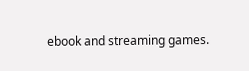ebook and streaming games.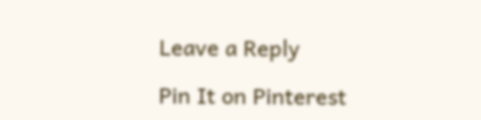Leave a Reply

Pin It on Pinterest